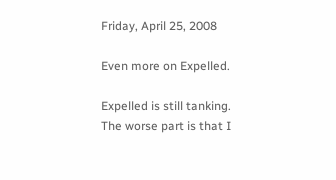Friday, April 25, 2008

Even more on Expelled.

Expelled is still tanking. The worse part is that I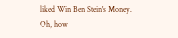liked Win Ben Stein's Money. Oh, how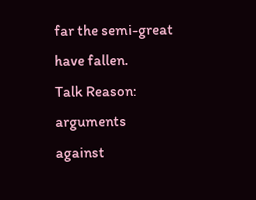far the semi-great have fallen.
Talk Reason: arguments against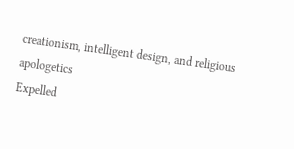creationism, intelligent design, and religious apologetics
Expelled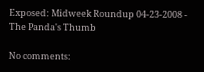Exposed: Midweek Roundup 04-23-2008 - The Panda's Thumb

No comments: